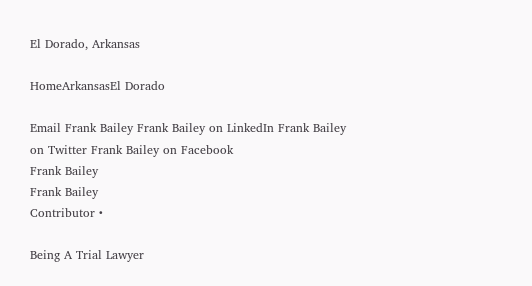El Dorado, Arkansas

HomeArkansasEl Dorado

Email Frank Bailey Frank Bailey on LinkedIn Frank Bailey on Twitter Frank Bailey on Facebook
Frank Bailey
Frank Bailey
Contributor •

Being A Trial Lawyer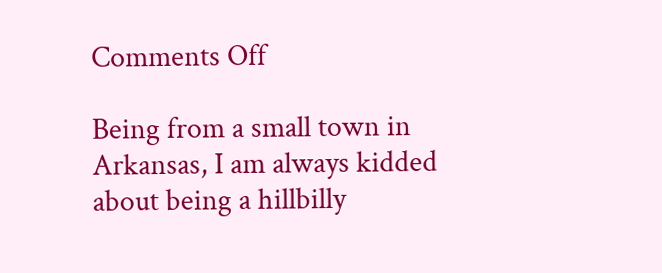Comments Off

Being from a small town in Arkansas, I am always kidded about being a hillbilly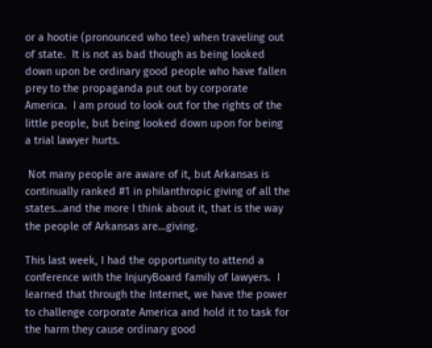or a hootie (pronounced who tee) when traveling out of state.  It is not as bad though as being looked down upon be ordinary good people who have fallen prey to the propaganda put out by corporate America.  I am proud to look out for the rights of the little people, but being looked down upon for being a trial lawyer hurts.

 Not many people are aware of it, but Arkansas is continually ranked #1 in philanthropic giving of all the states…and the more I think about it, that is the way the people of Arkansas are…giving.

This last week, I had the opportunity to attend a conference with the InjuryBoard family of lawyers.  I learned that through the Internet, we have the power to challenge corporate America and hold it to task for the harm they cause ordinary good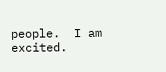people.  I am excited.